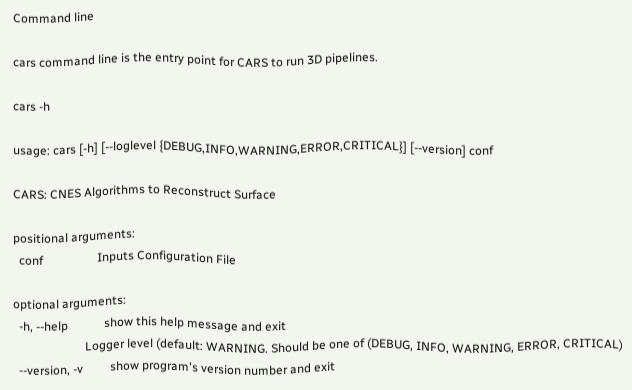Command line

cars command line is the entry point for CARS to run 3D pipelines.

cars -h

usage: cars [-h] [--loglevel {DEBUG,INFO,WARNING,ERROR,CRITICAL}] [--version] conf

CARS: CNES Algorithms to Reconstruct Surface

positional arguments:
  conf                  Inputs Configuration File

optional arguments:
  -h, --help            show this help message and exit
                        Logger level (default: WARNING. Should be one of (DEBUG, INFO, WARNING, ERROR, CRITICAL)
  --version, -v         show program's version number and exit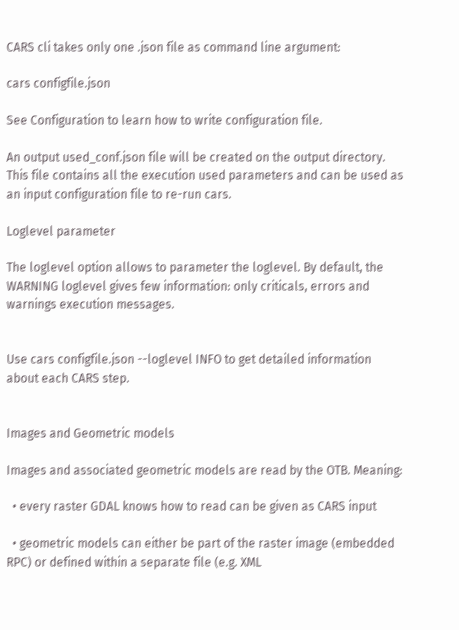CARS cli takes only one .json file as command line argument:

cars configfile.json

See Configuration to learn how to write configuration file.

An output used_conf.json file will be created on the output directory. This file contains all the execution used parameters and can be used as an input configuration file to re-run cars.

Loglevel parameter

The loglevel option allows to parameter the loglevel. By default, the WARNING loglevel gives few information: only criticals, errors and warnings execution messages.


Use cars configfile.json --loglevel INFO to get detailed information about each CARS step.


Images and Geometric models

Images and associated geometric models are read by the OTB. Meaning:

  • every raster GDAL knows how to read can be given as CARS input

  • geometric models can either be part of the raster image (embedded RPC) or defined within a separate file (e.g. XML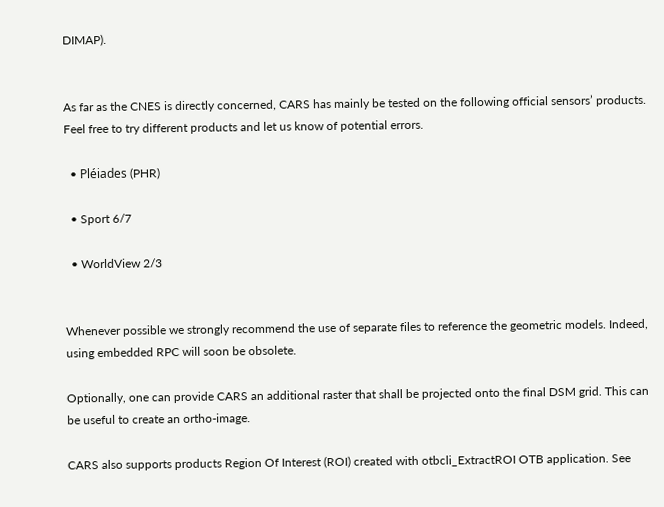DIMAP).


As far as the CNES is directly concerned, CARS has mainly be tested on the following official sensors’ products. Feel free to try different products and let us know of potential errors.

  • Pléiades (PHR)

  • Sport 6/7

  • WorldView 2/3


Whenever possible we strongly recommend the use of separate files to reference the geometric models. Indeed, using embedded RPC will soon be obsolete.

Optionally, one can provide CARS an additional raster that shall be projected onto the final DSM grid. This can be useful to create an ortho-image.

CARS also supports products Region Of Interest (ROI) created with otbcli_ExtractROI OTB application. See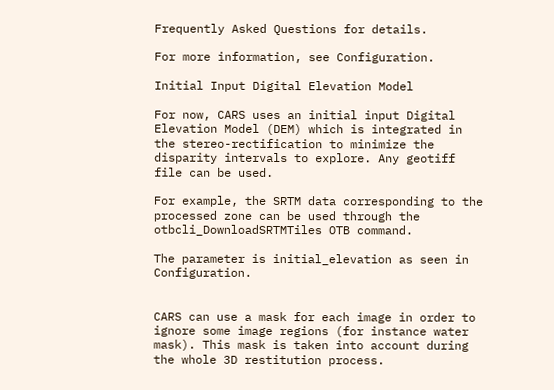Frequently Asked Questions for details.

For more information, see Configuration.

Initial Input Digital Elevation Model

For now, CARS uses an initial input Digital Elevation Model (DEM) which is integrated in the stereo-rectification to minimize the disparity intervals to explore. Any geotiff file can be used.

For example, the SRTM data corresponding to the processed zone can be used through the otbcli_DownloadSRTMTiles OTB command.

The parameter is initial_elevation as seen in Configuration.


CARS can use a mask for each image in order to ignore some image regions (for instance water mask). This mask is taken into account during the whole 3D restitution process.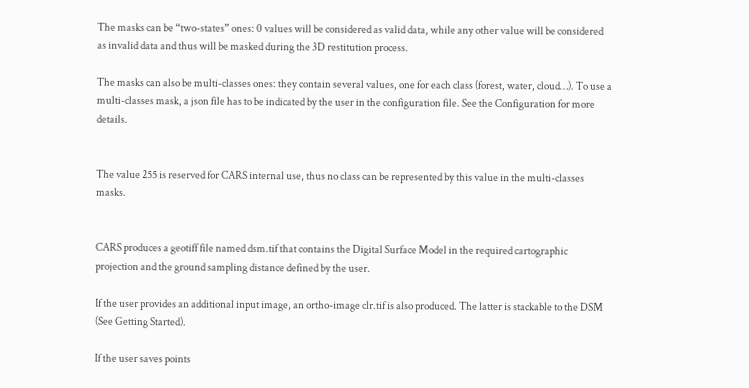The masks can be “two-states” ones: 0 values will be considered as valid data, while any other value will be considered as invalid data and thus will be masked during the 3D restitution process.

The masks can also be multi-classes ones: they contain several values, one for each class (forest, water, cloud…). To use a multi-classes mask, a json file has to be indicated by the user in the configuration file. See the Configuration for more details.


The value 255 is reserved for CARS internal use, thus no class can be represented by this value in the multi-classes masks.


CARS produces a geotiff file named dsm.tif that contains the Digital Surface Model in the required cartographic projection and the ground sampling distance defined by the user.

If the user provides an additional input image, an ortho-image clr.tif is also produced. The latter is stackable to the DSM (See Getting Started).

If the user saves points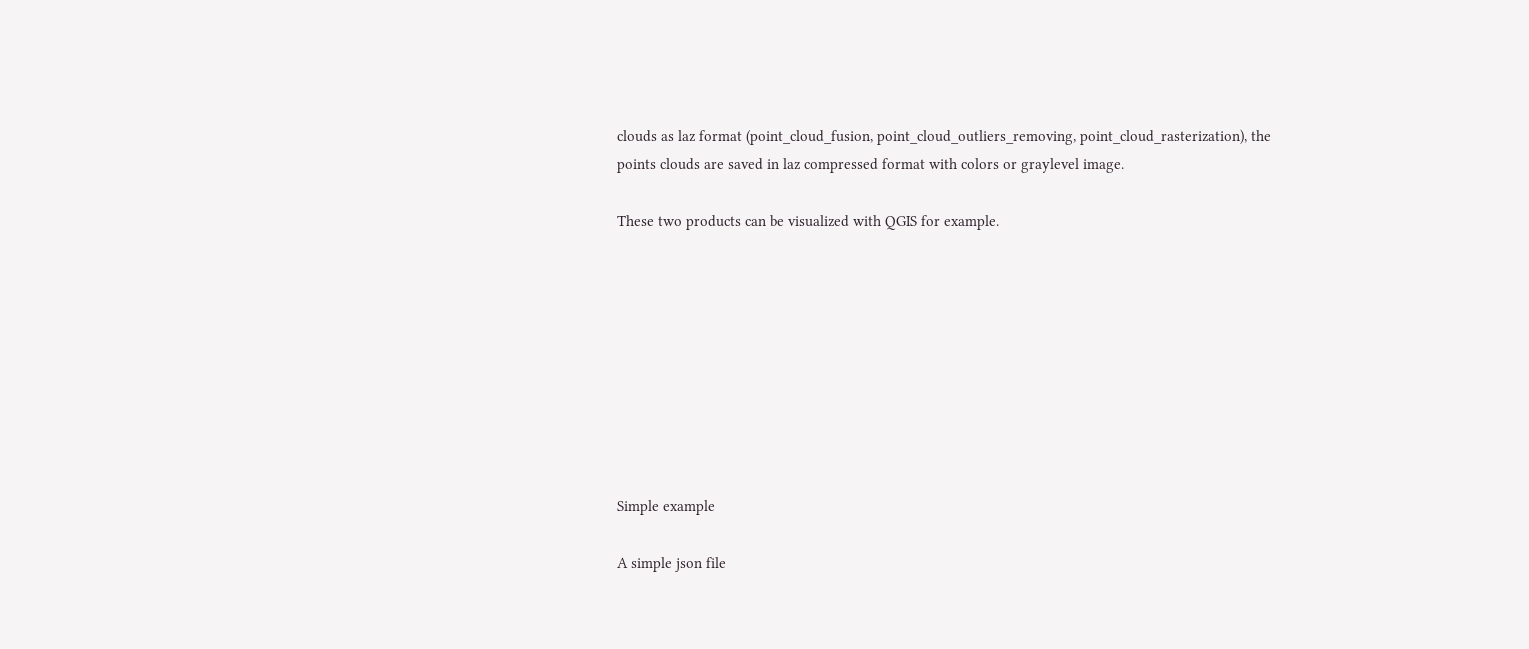clouds as laz format (point_cloud_fusion, point_cloud_outliers_removing, point_cloud_rasterization), the points clouds are saved in laz compressed format with colors or graylevel image.

These two products can be visualized with QGIS for example.









Simple example

A simple json file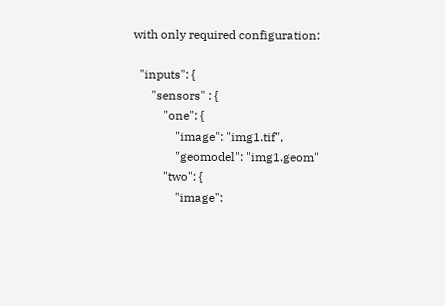with only required configuration:

  "inputs": {
      "sensors" : {
          "one": {
              "image": "img1.tif",
              "geomodel": "img1.geom"
          "two": {
              "image":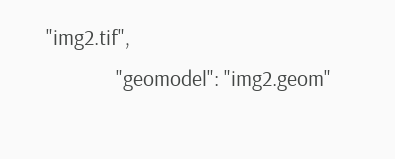"img2.tif",
              "geomodel": "img2.geom"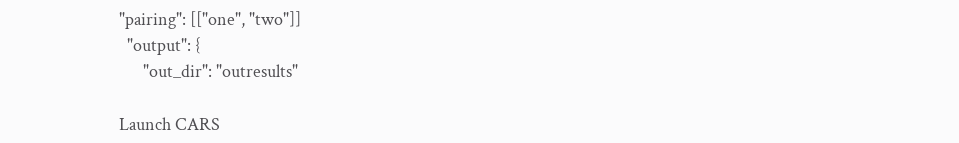"pairing": [["one", "two"]]
  "output": {
      "out_dir": "outresults"

Launch CARS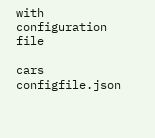with configuration file

cars configfile.json